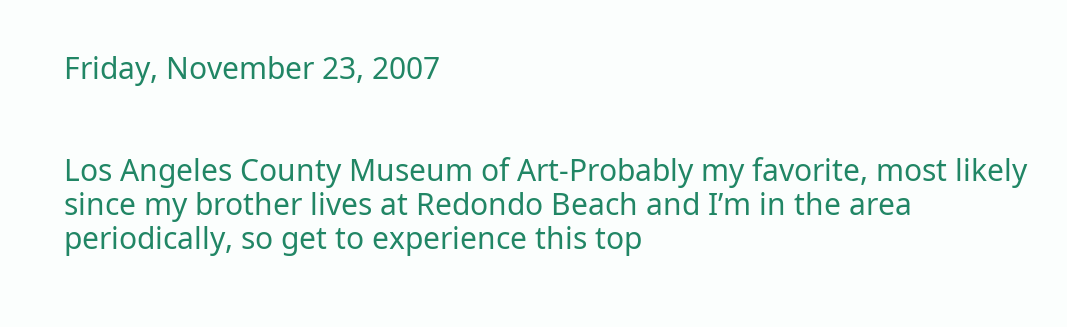Friday, November 23, 2007


Los Angeles County Museum of Art-Probably my favorite, most likely since my brother lives at Redondo Beach and I’m in the area periodically, so get to experience this top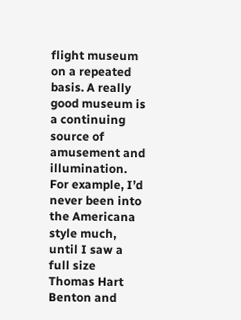flight museum on a repeated basis. A really good museum is a continuing source of amusement and illumination. For example, I’d never been into the Americana style much, until I saw a full size Thomas Hart Benton and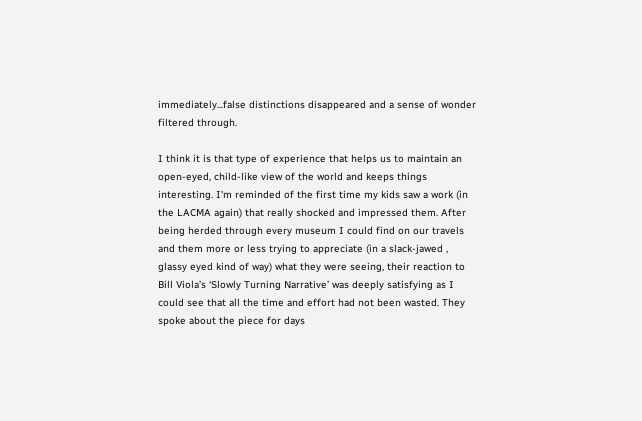immediately...false distinctions disappeared and a sense of wonder filtered through.

I think it is that type of experience that helps us to maintain an open-eyed, child-like view of the world and keeps things interesting. I'm reminded of the first time my kids saw a work (in the LACMA again) that really shocked and impressed them. After being herded through every museum I could find on our travels and them more or less trying to appreciate (in a slack-jawed , glassy eyed kind of way) what they were seeing, their reaction to Bill Viola’s ‘Slowly Turning Narrative’ was deeply satisfying as I could see that all the time and effort had not been wasted. They spoke about the piece for days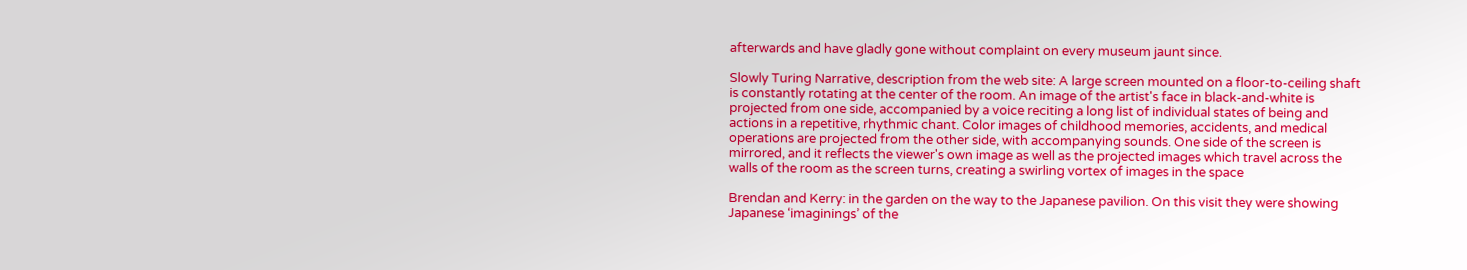afterwards and have gladly gone without complaint on every museum jaunt since.

Slowly Turing Narrative, description from the web site: A large screen mounted on a floor-to-ceiling shaft is constantly rotating at the center of the room. An image of the artist's face in black-and-white is projected from one side, accompanied by a voice reciting a long list of individual states of being and actions in a repetitive, rhythmic chant. Color images of childhood memories, accidents, and medical operations are projected from the other side, with accompanying sounds. One side of the screen is mirrored, and it reflects the viewer's own image as well as the projected images which travel across the walls of the room as the screen turns, creating a swirling vortex of images in the space

Brendan and Kerry: in the garden on the way to the Japanese pavilion. On this visit they were showing Japanese ‘imaginings’ of the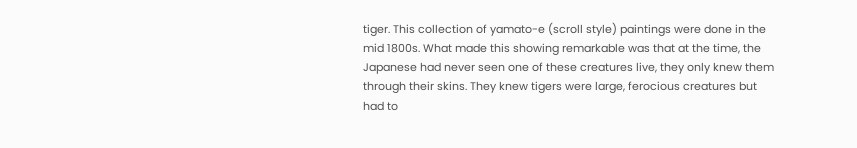tiger. This collection of yamato-e (scroll style) paintings were done in the mid 1800s. What made this showing remarkable was that at the time, the Japanese had never seen one of these creatures live, they only knew them through their skins. They knew tigers were large, ferocious creatures but had to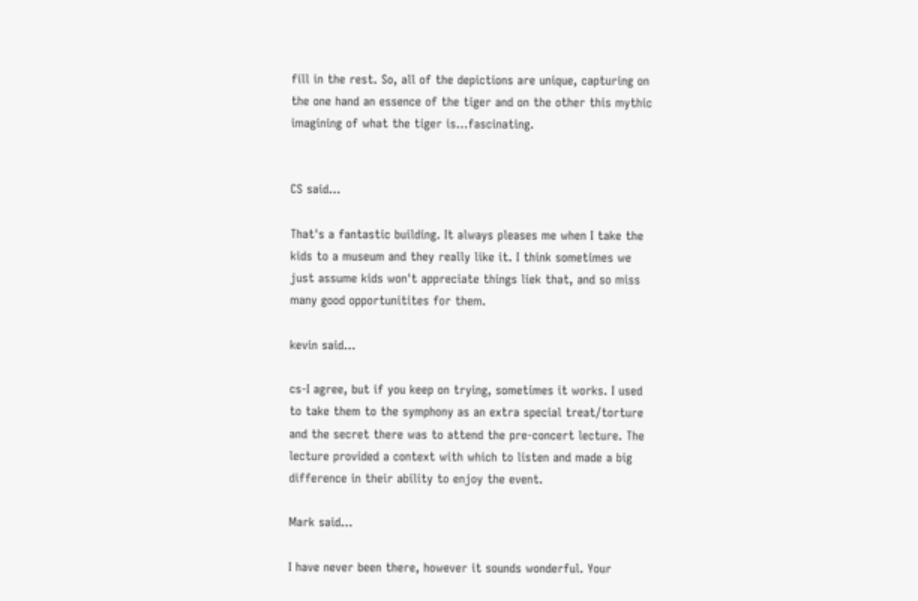fill in the rest. So, all of the depictions are unique, capturing on the one hand an essence of the tiger and on the other this mythic imagining of what the tiger is…fascinating.


CS said...

That's a fantastic building. It always pleases me when I take the kids to a museum and they really like it. I think sometimes we just assume kids won't appreciate things liek that, and so miss many good opportunitites for them.

kevin said...

cs-I agree, but if you keep on trying, sometimes it works. I used to take them to the symphony as an extra special treat/torture and the secret there was to attend the pre-concert lecture. The lecture provided a context with which to listen and made a big difference in their ability to enjoy the event.

Mark said...

I have never been there, however it sounds wonderful. Your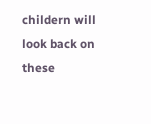childern will look back on these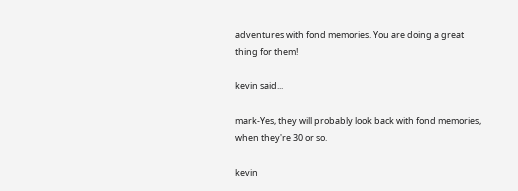adventures with fond memories. You are doing a great thing for them!

kevin said...

mark-Yes, they will probably look back with fond memories, when they're 30 or so.

kevin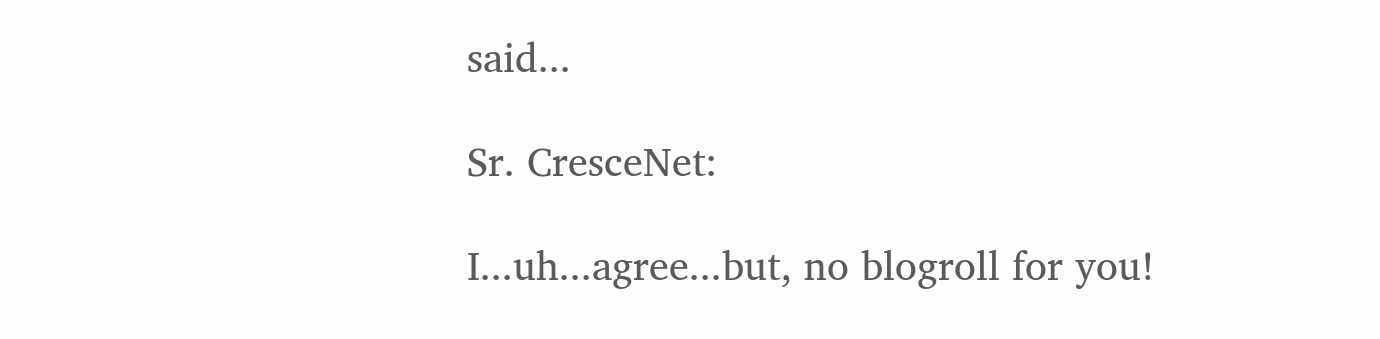said...

Sr. CresceNet:

I...uh...agree...but, no blogroll for you!